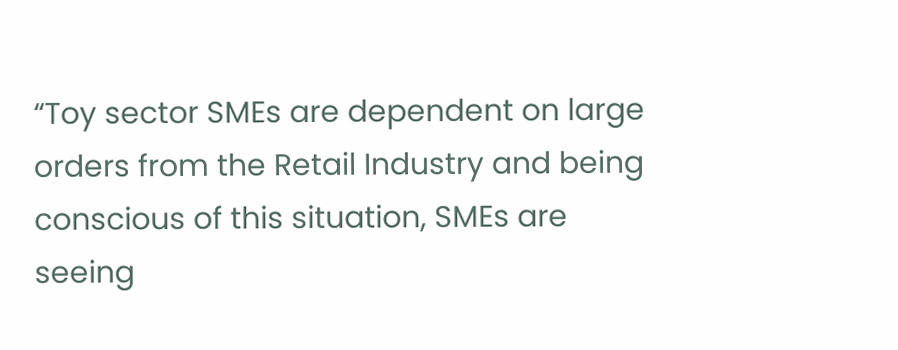“Toy sector SMEs are dependent on large orders from the Retail Industry and being conscious of this situation, SMEs are seeing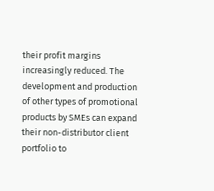their profit margins increasingly reduced. The development and production of other types of promotional products by SMEs can expand their non-distributor client portfolio to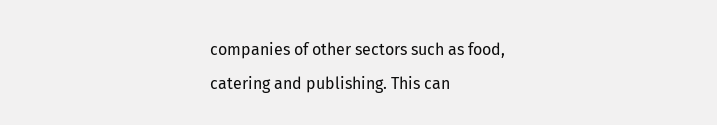companies of other sectors such as food, catering and publishing. This can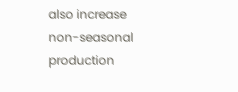also increase non-seasonal production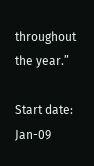throughout the year.”

Start date: Jan-09